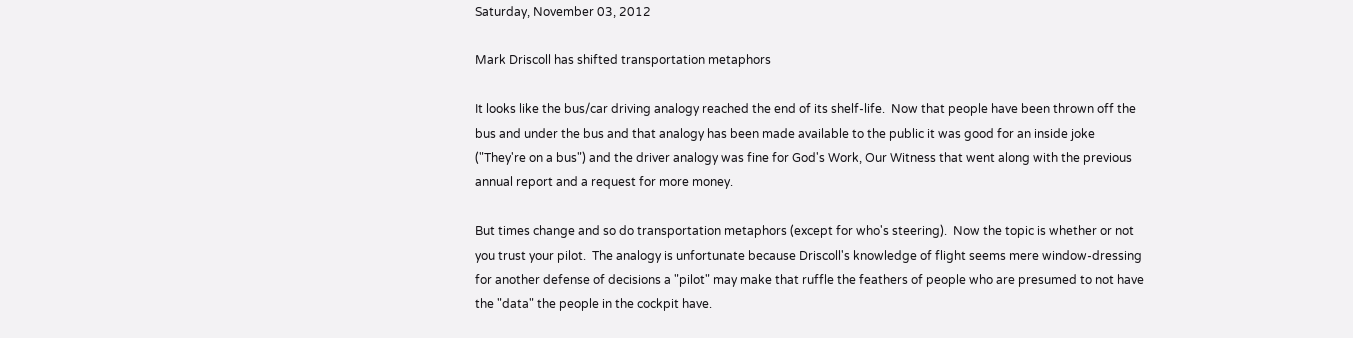Saturday, November 03, 2012

Mark Driscoll has shifted transportation metaphors

It looks like the bus/car driving analogy reached the end of its shelf-life.  Now that people have been thrown off the bus and under the bus and that analogy has been made available to the public it was good for an inside joke ("They're on a bus") and the driver analogy was fine for God's Work, Our Witness that went along with the previous annual report and a request for more money.

But times change and so do transportation metaphors (except for who's steering).  Now the topic is whether or not you trust your pilot.  The analogy is unfortunate because Driscoll's knowledge of flight seems mere window-dressing for another defense of decisions a "pilot" may make that ruffle the feathers of people who are presumed to not have the "data" the people in the cockpit have.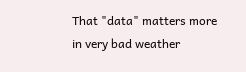That "data" matters more in very bad weather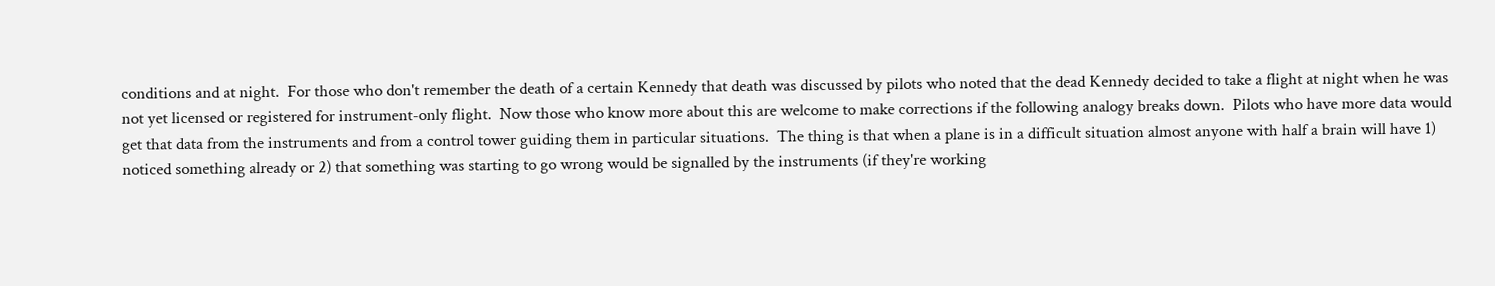conditions and at night.  For those who don't remember the death of a certain Kennedy that death was discussed by pilots who noted that the dead Kennedy decided to take a flight at night when he was not yet licensed or registered for instrument-only flight.  Now those who know more about this are welcome to make corrections if the following analogy breaks down.  Pilots who have more data would get that data from the instruments and from a control tower guiding them in particular situations.  The thing is that when a plane is in a difficult situation almost anyone with half a brain will have 1) noticed something already or 2) that something was starting to go wrong would be signalled by the instruments (if they're working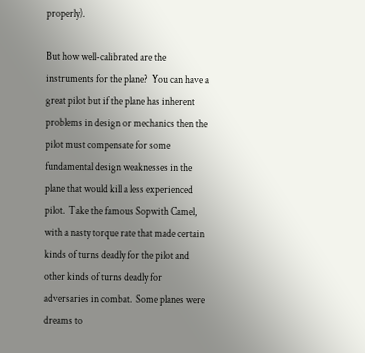properly).

But how well-calibrated are the instruments for the plane?  You can have a great pilot but if the plane has inherent problems in design or mechanics then the pilot must compensate for some fundamental design weaknesses in the plane that would kill a less experienced pilot.  Take the famous Sopwith Camel, with a nasty torque rate that made certain kinds of turns deadly for the pilot and other kinds of turns deadly for adversaries in combat.  Some planes were dreams to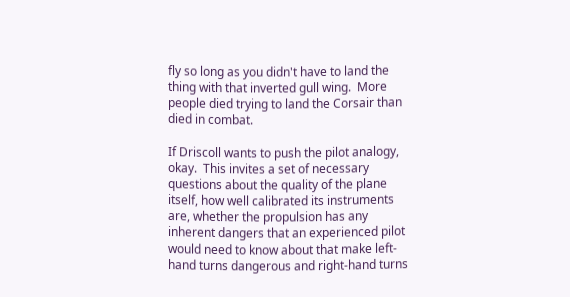fly so long as you didn't have to land the thing with that inverted gull wing.  More people died trying to land the Corsair than died in combat.

If Driscoll wants to push the pilot analogy, okay.  This invites a set of necessary questions about the quality of the plane itself, how well calibrated its instruments are, whether the propulsion has any inherent dangers that an experienced pilot would need to know about that make left-hand turns dangerous and right-hand turns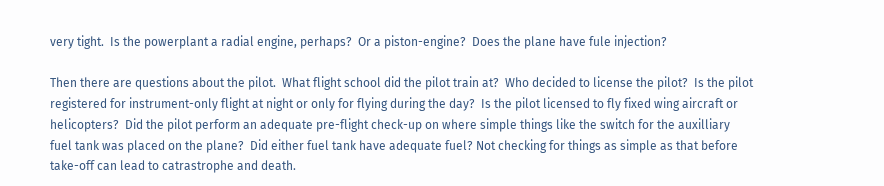very tight.  Is the powerplant a radial engine, perhaps?  Or a piston-engine?  Does the plane have fule injection?

Then there are questions about the pilot.  What flight school did the pilot train at?  Who decided to license the pilot?  Is the pilot registered for instrument-only flight at night or only for flying during the day?  Is the pilot licensed to fly fixed wing aircraft or helicopters?  Did the pilot perform an adequate pre-flight check-up on where simple things like the switch for the auxilliary fuel tank was placed on the plane?  Did either fuel tank have adequate fuel? Not checking for things as simple as that before take-off can lead to catrastrophe and death.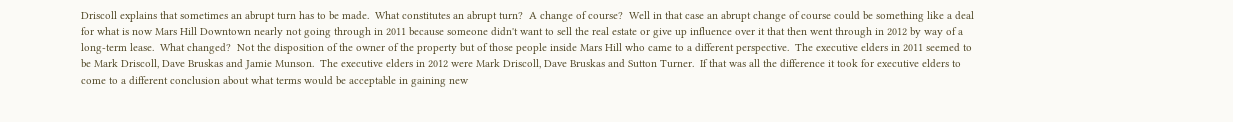Driscoll explains that sometimes an abrupt turn has to be made.  What constitutes an abrupt turn?  A change of course?  Well in that case an abrupt change of course could be something like a deal for what is now Mars Hill Downtown nearly not going through in 2011 because someone didn't want to sell the real estate or give up influence over it that then went through in 2012 by way of a long-term lease.  What changed?  Not the disposition of the owner of the property but of those people inside Mars Hill who came to a different perspective.  The executive elders in 2011 seemed to be Mark Driscoll, Dave Bruskas and Jamie Munson.  The executive elders in 2012 were Mark Driscoll, Dave Bruskas and Sutton Turner.  If that was all the difference it took for executive elders to come to a different conclusion about what terms would be acceptable in gaining new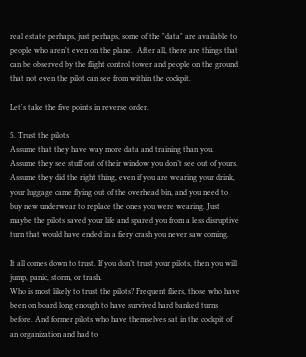real estate perhaps, just perhaps, some of the "data" are available to people who aren't even on the plane.  After all, there are things that can be observed by the flight control tower and people on the ground that not even the pilot can see from within the cockpit.

Let's take the five points in reverse order.

5. Trust the pilots
Assume that they have way more data and training than you. Assume they see stuff out of their window you don’t see out of yours. Assume they did the right thing, even if you are wearing your drink, your luggage came flying out of the overhead bin, and you need to buy new underwear to replace the ones you were wearing. Just maybe the pilots saved your life and spared you from a less disruptive turn that would have ended in a fiery crash you never saw coming.

It all comes down to trust. If you don’t trust your pilots, then you will jump, panic, storm, or trash.
Who is most likely to trust the pilots? Frequent fliers, those who have been on board long enough to have survived hard banked turns before. And former pilots who have themselves sat in the cockpit of an organization and had to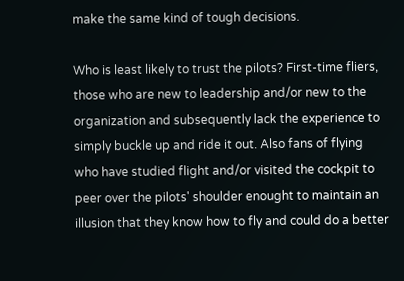make the same kind of tough decisions.

Who is least likely to trust the pilots? First-time fliers, those who are new to leadership and/or new to the organization and subsequently lack the experience to simply buckle up and ride it out. Also fans of flying who have studied flight and/or visited the cockpit to peer over the pilots' shoulder enought to maintain an illusion that they know how to fly and could do a better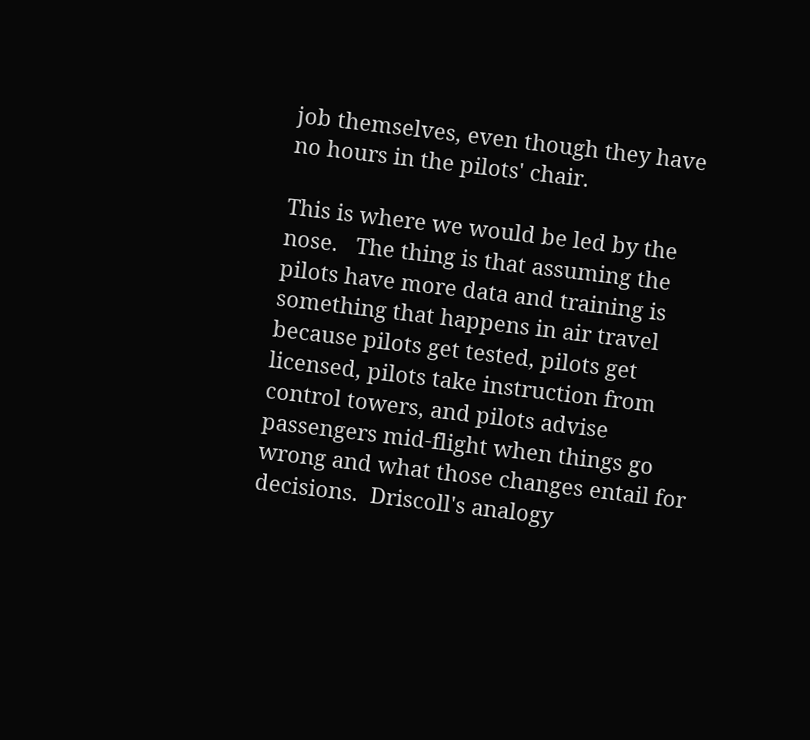job themselves, even though they have no hours in the pilots' chair.

This is where we would be led by the nose.   The thing is that assuming the pilots have more data and training is something that happens in air travel because pilots get tested, pilots get licensed, pilots take instruction from control towers, and pilots advise passengers mid-flight when things go wrong and what those changes entail for decisions.  Driscoll's analogy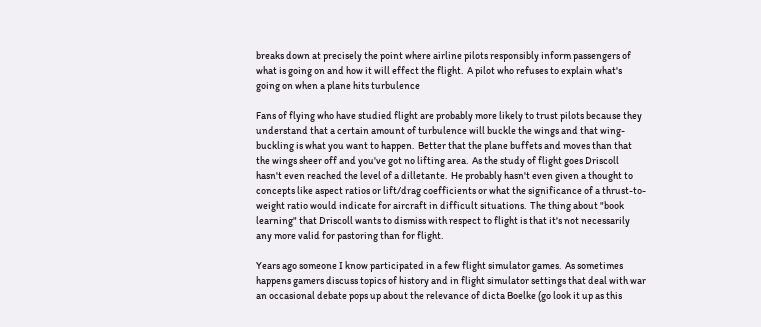breaks down at precisely the point where airline pilots responsibly inform passengers of what is going on and how it will effect the flight.  A pilot who refuses to explain what's going on when a plane hits turbulence

Fans of flying who have studied flight are probably more likely to trust pilots because they understand that a certain amount of turbulence will buckle the wings and that wing-buckling is what you want to happen.  Better that the plane buffets and moves than that the wings sheer off and you've got no lifting area.  As the study of flight goes Driscoll hasn't even reached the level of a dilletante.  He probably hasn't even given a thought to concepts like aspect ratios or lift/drag coefficients or what the significance of a thrust-to-weight ratio would indicate for aircraft in difficult situations.  The thing about "book learning" that Driscoll wants to dismiss with respect to flight is that it's not necessarily any more valid for pastoring than for flight.

Years ago someone I know participated in a few flight simulator games.  As sometimes happens gamers discuss topics of history and in flight simulator settings that deal with war an occasional debate pops up about the relevance of dicta Boelke (go look it up as this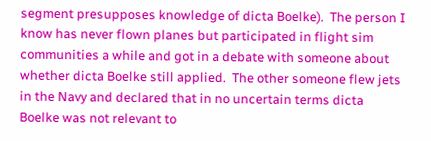segment presupposes knowledge of dicta Boelke).  The person I know has never flown planes but participated in flight sim communities a while and got in a debate with someone about whether dicta Boelke still applied.  The other someone flew jets in the Navy and declared that in no uncertain terms dicta Boelke was not relevant to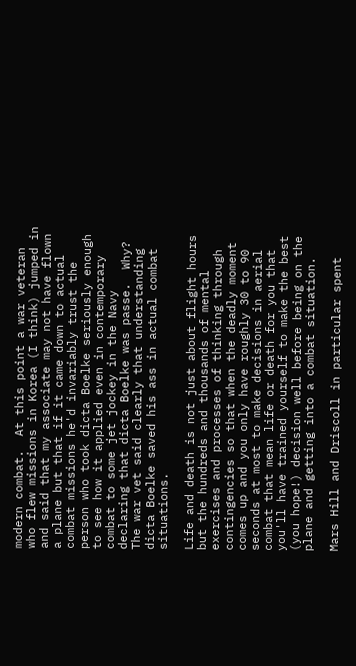modern combat.  At this point a war veteran who flew missions in Korea (I think) jumped in and said that my associate may not have flown a plane but that if it came down to actual combat missions he'd invariably trust the person who took dicta Boelke seriously enough to see how it applied even in contemporary combat to some jet jockey in the Navy declaring that dicta Boelke was passe.  Why?  The war vet said clearly that understanding dicta Boelke saved his ass in actual combat situations.

Life and death is not just about flight hours but the hundreds and thousands of mental exercises and processes of thinking through contingencies so that when the deadly moment comes up and you only have roughly 30 to 90 seconds at most to make decisions in aerial combat that mean life or death for you that you'll have trained yourself to make the best (you hope!) decision well before being on the plane and getting into a combat situation.

Mars Hill and Driscoll in particular spent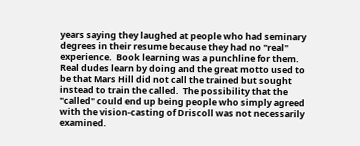years saying they laughed at people who had seminary degrees in their resume because they had no "real" experience.  Book learning was a punchline for them.  Real dudes learn by doing and the great motto used to be that Mars Hill did not call the trained but sought instead to train the called.  The possibility that the "called" could end up being people who simply agreed with the vision-casting of Driscoll was not necessarily examined.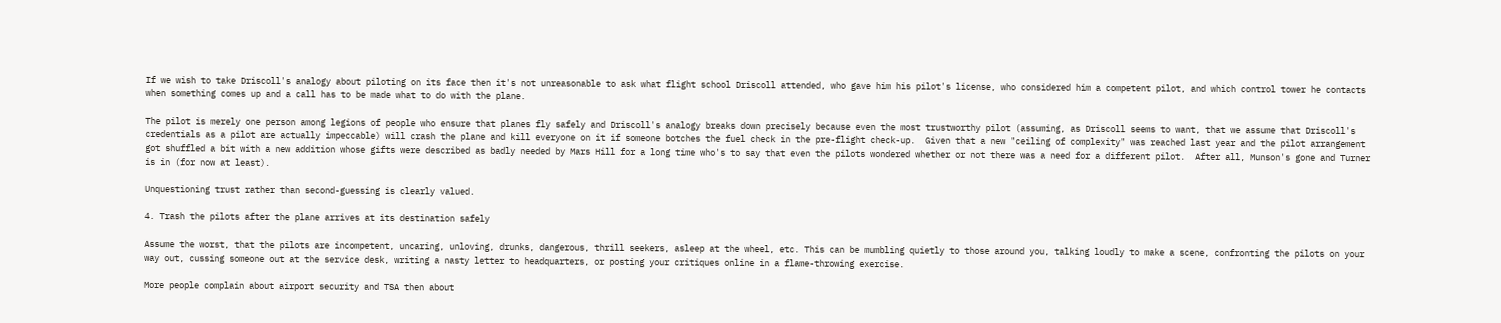If we wish to take Driscoll's analogy about piloting on its face then it's not unreasonable to ask what flight school Driscoll attended, who gave him his pilot's license, who considered him a competent pilot, and which control tower he contacts when something comes up and a call has to be made what to do with the plane.

The pilot is merely one person among legions of people who ensure that planes fly safely and Driscoll's analogy breaks down precisely because even the most trustworthy pilot (assuming, as Driscoll seems to want, that we assume that Driscoll's credentials as a pilot are actually impeccable) will crash the plane and kill everyone on it if someone botches the fuel check in the pre-flight check-up.  Given that a new "ceiling of complexity" was reached last year and the pilot arrangement got shuffled a bit with a new addition whose gifts were described as badly needed by Mars Hill for a long time who's to say that even the pilots wondered whether or not there was a need for a different pilot.  After all, Munson's gone and Turner is in (for now at least).

Unquestioning trust rather than second-guessing is clearly valued.

4. Trash the pilots after the plane arrives at its destination safely

Assume the worst, that the pilots are incompetent, uncaring, unloving, drunks, dangerous, thrill seekers, asleep at the wheel, etc. This can be mumbling quietly to those around you, talking loudly to make a scene, confronting the pilots on your way out, cussing someone out at the service desk, writing a nasty letter to headquarters, or posting your critiques online in a flame-throwing exercise.

More people complain about airport security and TSA then about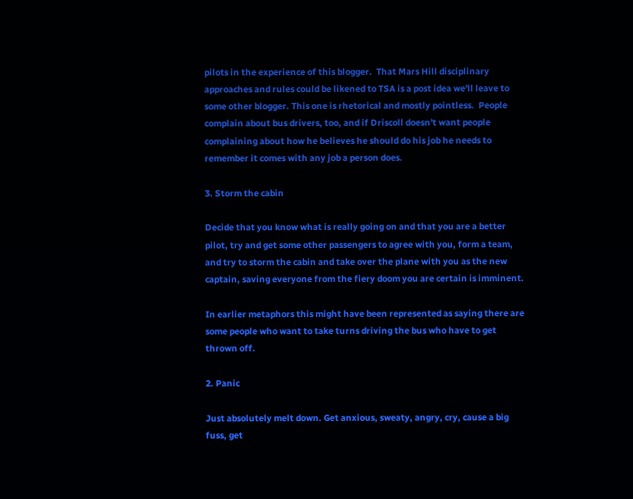pilots in the experience of this blogger.  That Mars Hill disciplinary approaches and rules could be likened to TSA is a post idea we'll leave to some other blogger. This one is rhetorical and mostly pointless.  People complain about bus drivers, too, and if Driscoll doesn't want people complaining about how he believes he should do his job he needs to remember it comes with any job a person does.

3. Storm the cabin

Decide that you know what is really going on and that you are a better pilot, try and get some other passengers to agree with you, form a team, and try to storm the cabin and take over the plane with you as the new captain, saving everyone from the fiery doom you are certain is imminent.

In earlier metaphors this might have been represented as saying there are some people who want to take turns driving the bus who have to get thrown off.

2. Panic

Just absolutely melt down. Get anxious, sweaty, angry, cry, cause a big fuss, get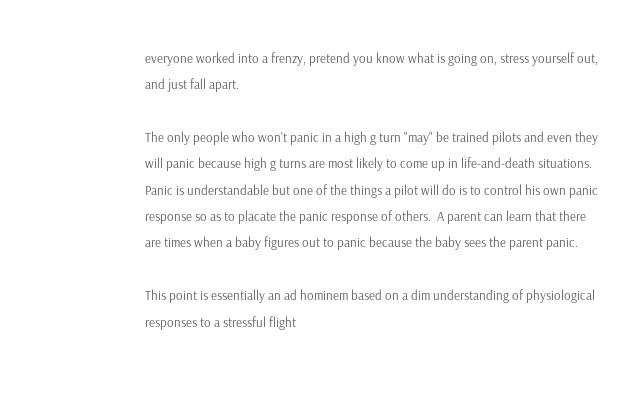everyone worked into a frenzy, pretend you know what is going on, stress yourself out, and just fall apart.

The only people who won't panic in a high g turn "may" be trained pilots and even they will panic because high g turns are most likely to come up in life-and-death situations.  Panic is understandable but one of the things a pilot will do is to control his own panic response so as to placate the panic response of others.  A parent can learn that there are times when a baby figures out to panic because the baby sees the parent panic.

This point is essentially an ad hominem based on a dim understanding of physiological responses to a stressful flight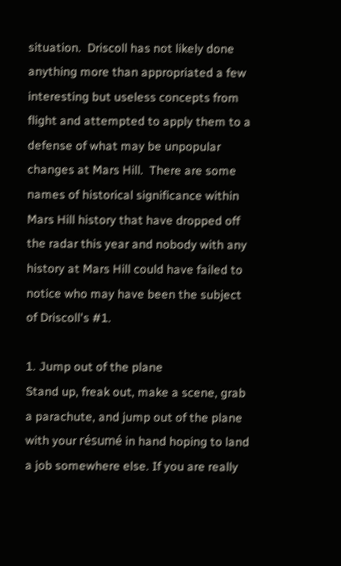situation.  Driscoll has not likely done anything more than appropriated a few interesting but useless concepts from flight and attempted to apply them to a defense of what may be unpopular changes at Mars Hill.  There are some names of historical significance within Mars Hill history that have dropped off the radar this year and nobody with any history at Mars Hill could have failed to notice who may have been the subject of Driscoll's #1.

1. Jump out of the plane
Stand up, freak out, make a scene, grab a parachute, and jump out of the plane with your résumé in hand hoping to land a job somewhere else. If you are really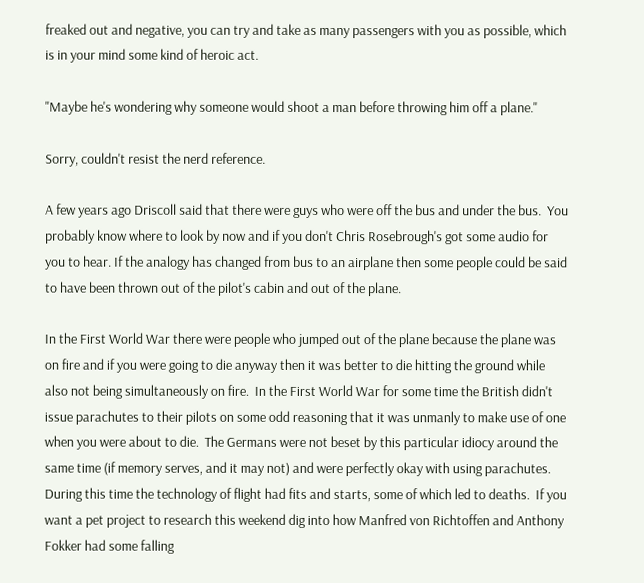freaked out and negative, you can try and take as many passengers with you as possible, which is in your mind some kind of heroic act.

"Maybe he's wondering why someone would shoot a man before throwing him off a plane."

Sorry, couldn't resist the nerd reference.

A few years ago Driscoll said that there were guys who were off the bus and under the bus.  You probably know where to look by now and if you don't Chris Rosebrough's got some audio for you to hear. If the analogy has changed from bus to an airplane then some people could be said to have been thrown out of the pilot's cabin and out of the plane.

In the First World War there were people who jumped out of the plane because the plane was on fire and if you were going to die anyway then it was better to die hitting the ground while also not being simultaneously on fire.  In the First World War for some time the British didn't issue parachutes to their pilots on some odd reasoning that it was unmanly to make use of one when you were about to die.  The Germans were not beset by this particular idiocy around the same time (if memory serves, and it may not) and were perfectly okay with using parachutes.  During this time the technology of flight had fits and starts, some of which led to deaths.  If you want a pet project to research this weekend dig into how Manfred von Richtoffen and Anthony Fokker had some falling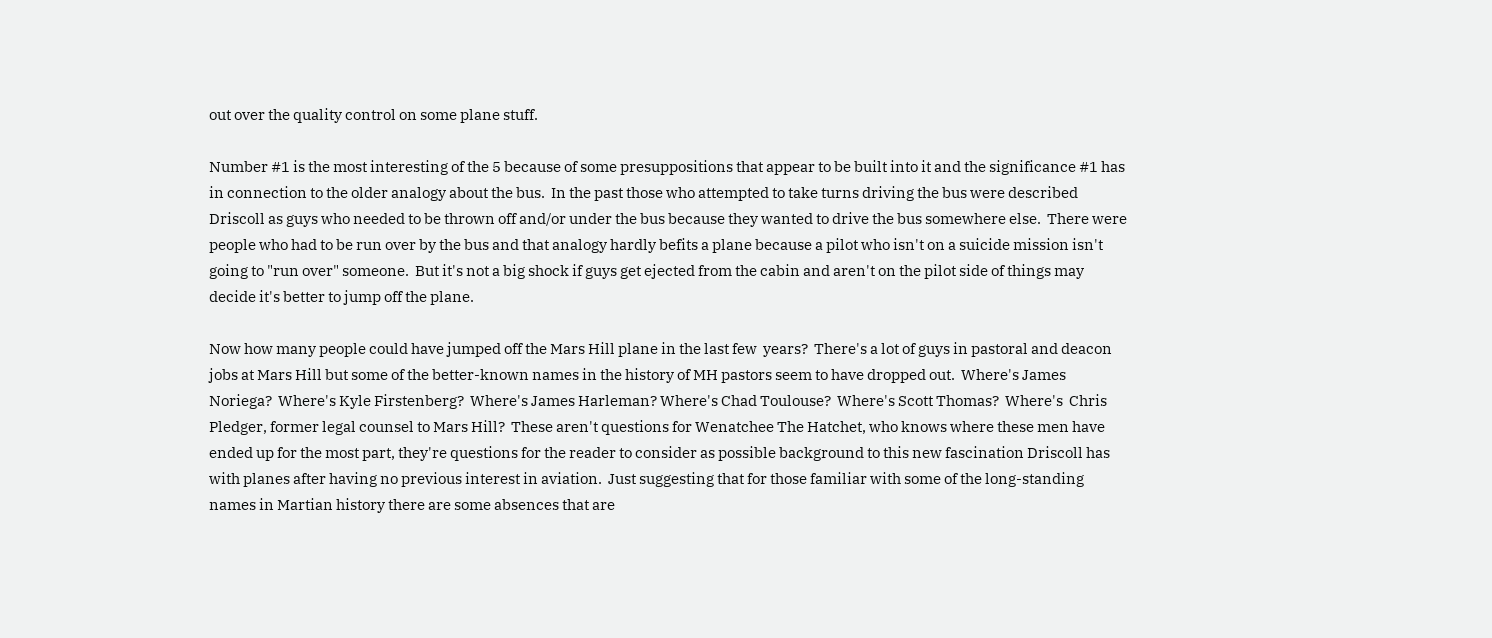out over the quality control on some plane stuff.

Number #1 is the most interesting of the 5 because of some presuppositions that appear to be built into it and the significance #1 has in connection to the older analogy about the bus.  In the past those who attempted to take turns driving the bus were described Driscoll as guys who needed to be thrown off and/or under the bus because they wanted to drive the bus somewhere else.  There were people who had to be run over by the bus and that analogy hardly befits a plane because a pilot who isn't on a suicide mission isn't going to "run over" someone.  But it's not a big shock if guys get ejected from the cabin and aren't on the pilot side of things may decide it's better to jump off the plane.

Now how many people could have jumped off the Mars Hill plane in the last few  years?  There's a lot of guys in pastoral and deacon jobs at Mars Hill but some of the better-known names in the history of MH pastors seem to have dropped out.  Where's James Noriega?  Where's Kyle Firstenberg?  Where's James Harleman? Where's Chad Toulouse?  Where's Scott Thomas?  Where's  Chris Pledger, former legal counsel to Mars Hill?  These aren't questions for Wenatchee The Hatchet, who knows where these men have ended up for the most part, they're questions for the reader to consider as possible background to this new fascination Driscoll has with planes after having no previous interest in aviation.  Just suggesting that for those familiar with some of the long-standing names in Martian history there are some absences that are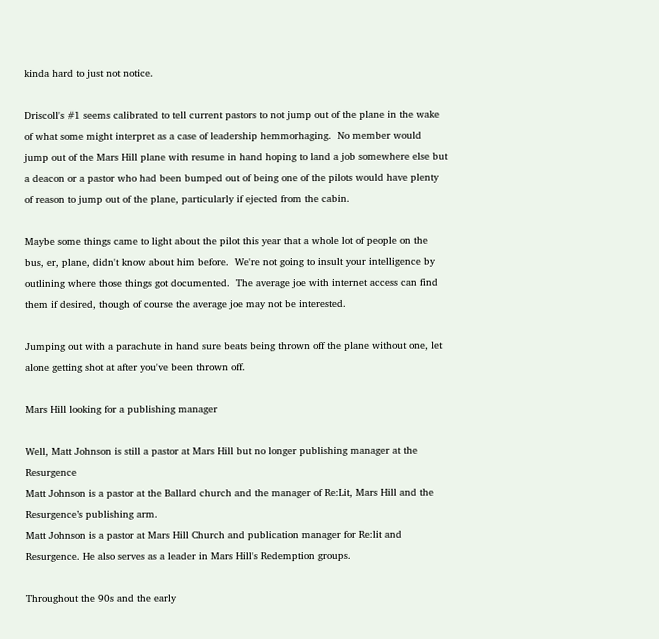kinda hard to just not notice.

Driscoll's #1 seems calibrated to tell current pastors to not jump out of the plane in the wake of what some might interpret as a case of leadership hemmorhaging.  No member would jump out of the Mars Hill plane with resume in hand hoping to land a job somewhere else but a deacon or a pastor who had been bumped out of being one of the pilots would have plenty of reason to jump out of the plane, particularly if ejected from the cabin.

Maybe some things came to light about the pilot this year that a whole lot of people on the bus, er, plane, didn't know about him before.  We're not going to insult your intelligence by outlining where those things got documented.  The average joe with internet access can find them if desired, though of course the average joe may not be interested.

Jumping out with a parachute in hand sure beats being thrown off the plane without one, let alone getting shot at after you've been thrown off.

Mars Hill looking for a publishing manager

Well, Matt Johnson is still a pastor at Mars Hill but no longer publishing manager at the Resurgence
Matt Johnson is a pastor at the Ballard church and the manager of Re:Lit, Mars Hill and the Resurgence’s publishing arm.
Matt Johnson is a pastor at Mars Hill Church and publication manager for Re:lit and Resurgence. He also serves as a leader in Mars Hill's Redemption groups.

Throughout the 90s and the early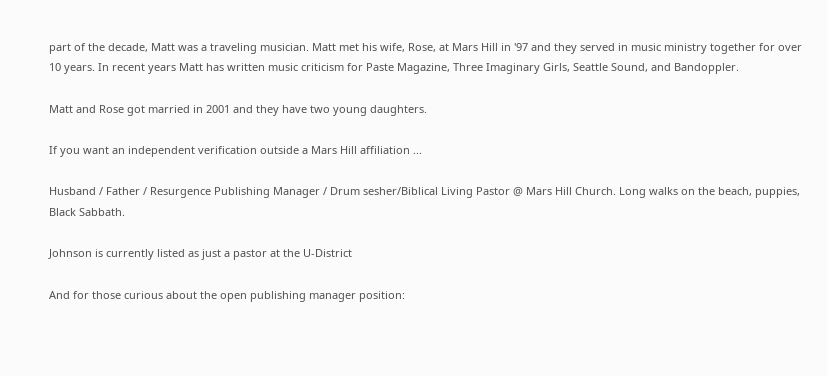part of the decade, Matt was a traveling musician. Matt met his wife, Rose, at Mars Hill in '97 and they served in music ministry together for over 10 years. In recent years Matt has written music criticism for Paste Magazine, Three Imaginary Girls, Seattle Sound, and Bandoppler.

Matt and Rose got married in 2001 and they have two young daughters.

If you want an independent verification outside a Mars Hill affiliation ...

Husband / Father / Resurgence Publishing Manager / Drum sesher/Biblical Living Pastor @ Mars Hill Church. Long walks on the beach, puppies, Black Sabbath.

Johnson is currently listed as just a pastor at the U-District

And for those curious about the open publishing manager position: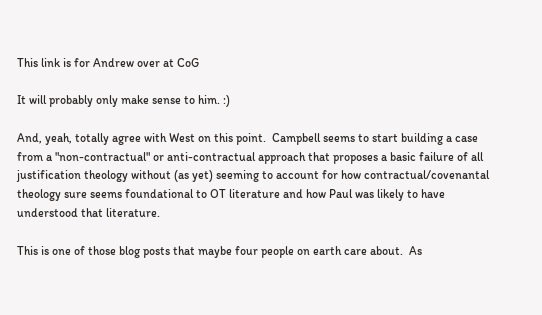This link is for Andrew over at CoG

It will probably only make sense to him. :)

And, yeah, totally agree with West on this point.  Campbell seems to start building a case from a "non-contractual" or anti-contractual approach that proposes a basic failure of all justification theology without (as yet) seeming to account for how contractual/covenantal theology sure seems foundational to OT literature and how Paul was likely to have understood that literature.

This is one of those blog posts that maybe four people on earth care about.  As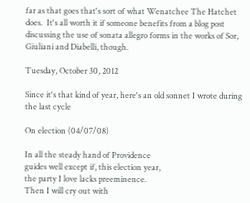far as that goes that's sort of what Wenatchee The Hatchet does.  It's all worth it if someone benefits from a blog post discussing the use of sonata allegro forms in the works of Sor, Giuliani and Diabelli, though.

Tuesday, October 30, 2012

Since it's that kind of year, here's an old sonnet I wrote during the last cycle

On election (04/07/08)

In all the steady hand of Providence
guides well except if, this election year,
the party I love lacks preeminence.
Then I will cry out with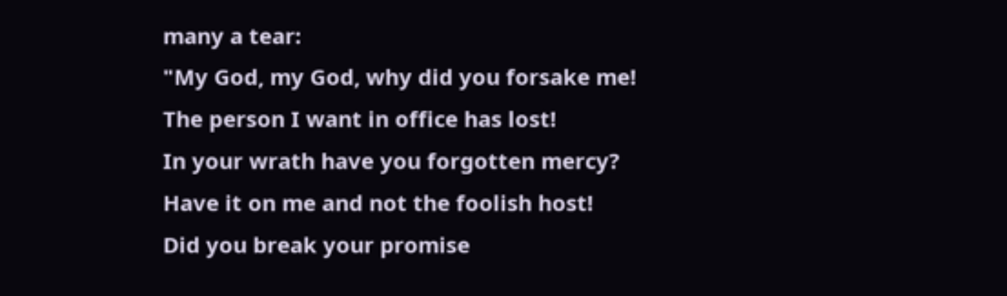many a tear:
"My God, my God, why did you forsake me!
The person I want in office has lost!
In your wrath have you forgotten mercy?
Have it on me and not the foolish host!
Did you break your promise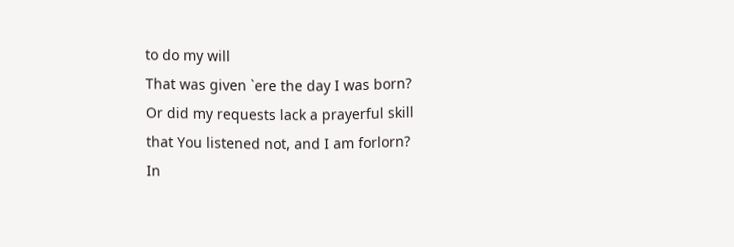to do my will
That was given `ere the day I was born?
Or did my requests lack a prayerful skill
that You listened not, and I am forlorn?
In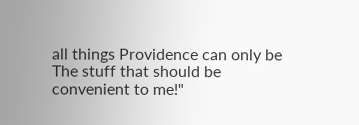all things Providence can only be
The stuff that should be convenient to me!"